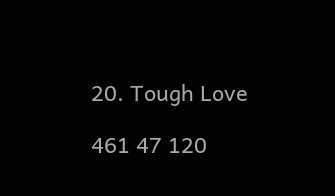20. Tough Love

461 47 120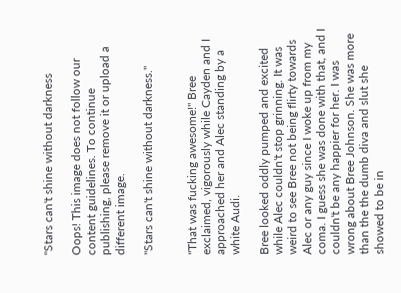"Stars can't shine without darkness

Oops! This image does not follow our content guidelines. To continue publishing, please remove it or upload a different image.

"Stars can't shine without darkness."


"That was fucking awesome!" Bree exclaimed, vigorously while Cayden and I approached her and Alec standing by a white Audi.

Bree looked oddly pumped and excited while Alec couldn't stop grinning. It was weird to see Bree not being flirty towards Alec or any guy since I woke up from my coma. I guess she was done with that, and I couldn't be any happier for her. I was wrong about Bree Johnson. She was more than the the dumb diva and slut she showed to be in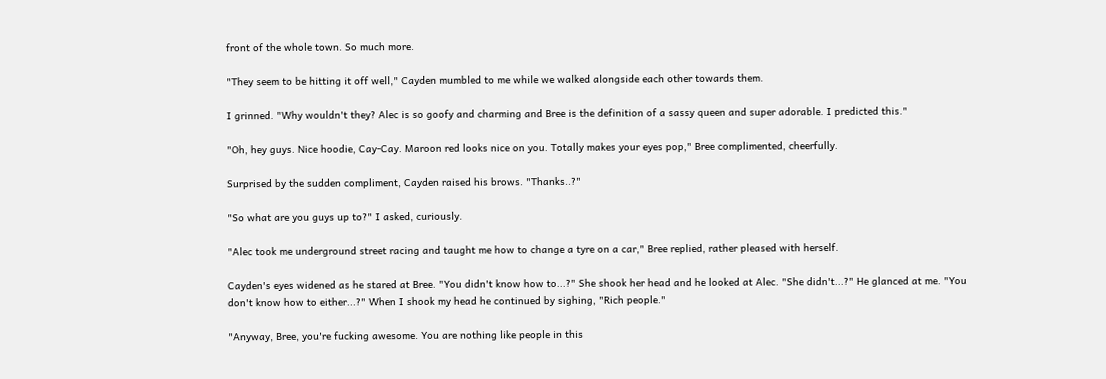front of the whole town. So much more.

"They seem to be hitting it off well," Cayden mumbled to me while we walked alongside each other towards them.

I grinned. "Why wouldn't they? Alec is so goofy and charming and Bree is the definition of a sassy queen and super adorable. I predicted this."

"Oh, hey guys. Nice hoodie, Cay-Cay. Maroon red looks nice on you. Totally makes your eyes pop," Bree complimented, cheerfully.

Surprised by the sudden compliment, Cayden raised his brows. "Thanks..?"

"So what are you guys up to?" I asked, curiously.

"Alec took me underground street racing and taught me how to change a tyre on a car," Bree replied, rather pleased with herself.

Cayden's eyes widened as he stared at Bree. "You didn't know how to...?" She shook her head and he looked at Alec. "She didn't...?" He glanced at me. "You don't know how to either...?" When I shook my head he continued by sighing, "Rich people."

"Anyway, Bree, you're fucking awesome. You are nothing like people in this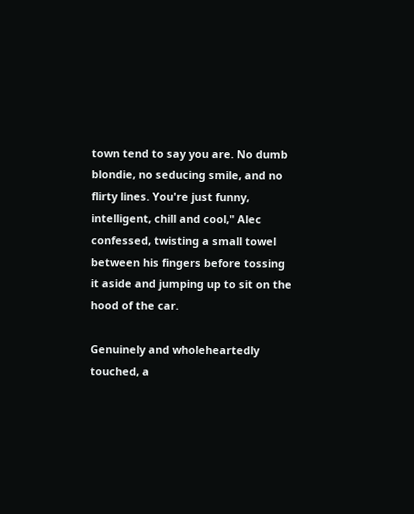town tend to say you are. No dumb blondie, no seducing smile, and no flirty lines. You're just funny, intelligent, chill and cool," Alec confessed, twisting a small towel between his fingers before tossing it aside and jumping up to sit on the hood of the car.

Genuinely and wholeheartedly touched, a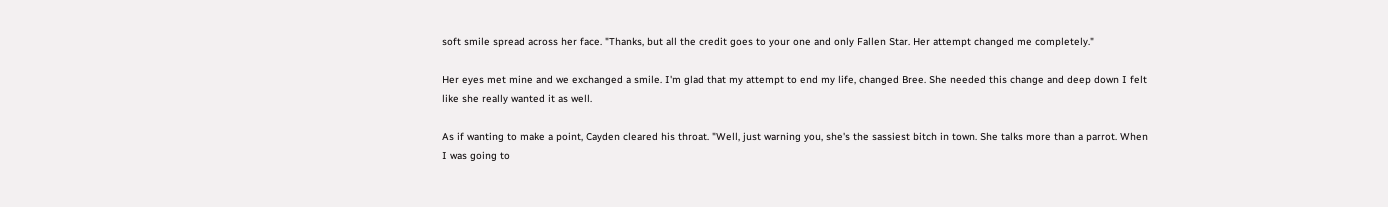soft smile spread across her face. "Thanks, but all the credit goes to your one and only Fallen Star. Her attempt changed me completely."

Her eyes met mine and we exchanged a smile. I'm glad that my attempt to end my life, changed Bree. She needed this change and deep down I felt like she really wanted it as well.

As if wanting to make a point, Cayden cleared his throat. "Well, just warning you, she's the sassiest bitch in town. She talks more than a parrot. When I was going to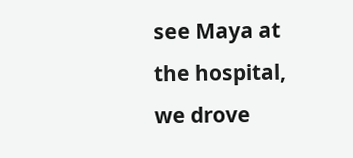see Maya at the hospital, we drove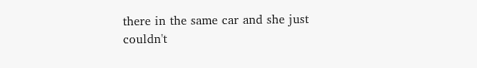there in the same car and she just couldn't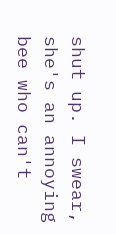shut up. I swear, she's an annoying bee who can't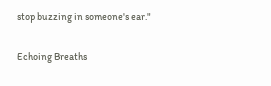stop buzzing in someone's ear."

Echoing Breaths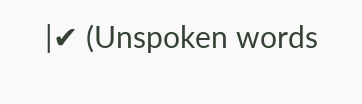|✔ (Unspoken words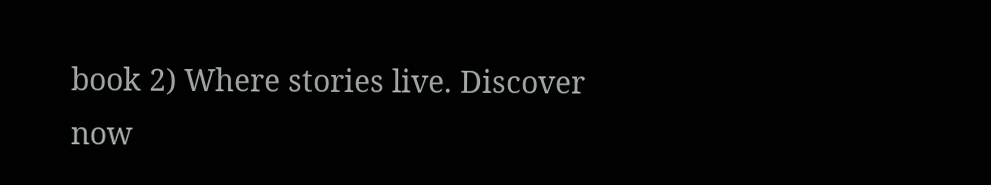book 2) Where stories live. Discover now